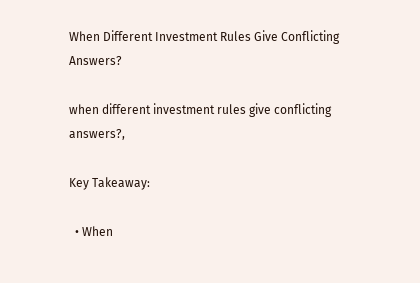When Different Investment Rules Give Conflicting Answers?

when different investment rules give conflicting answers?,

Key Takeaway:

  • When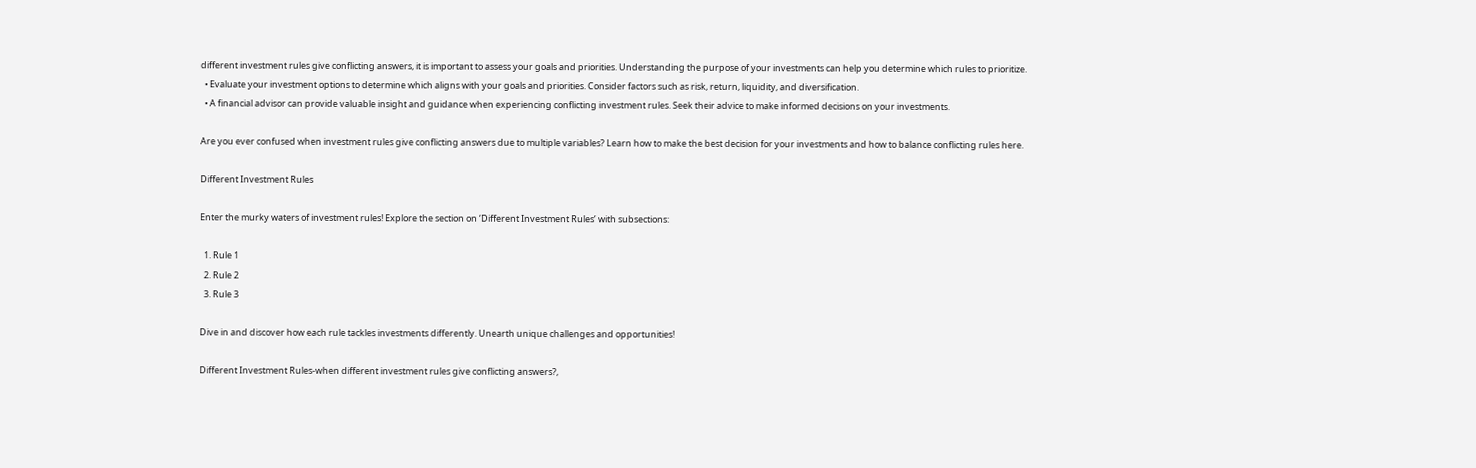different investment rules give conflicting answers, it is important to assess your goals and priorities. Understanding the purpose of your investments can help you determine which rules to prioritize.
  • Evaluate your investment options to determine which aligns with your goals and priorities. Consider factors such as risk, return, liquidity, and diversification.
  • A financial advisor can provide valuable insight and guidance when experiencing conflicting investment rules. Seek their advice to make informed decisions on your investments.

Are you ever confused when investment rules give conflicting answers due to multiple variables? Learn how to make the best decision for your investments and how to balance conflicting rules here.

Different Investment Rules

Enter the murky waters of investment rules! Explore the section on ‘Different Investment Rules’ with subsections:

  1. Rule 1
  2. Rule 2
  3. Rule 3

Dive in and discover how each rule tackles investments differently. Unearth unique challenges and opportunities!

Different Investment Rules-when different investment rules give conflicting answers?,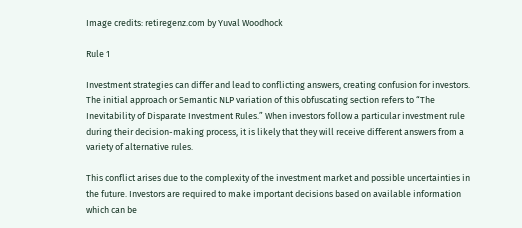Image credits: retiregenz.com by Yuval Woodhock

Rule 1

Investment strategies can differ and lead to conflicting answers, creating confusion for investors. The initial approach or Semantic NLP variation of this obfuscating section refers to “The Inevitability of Disparate Investment Rules.” When investors follow a particular investment rule during their decision-making process, it is likely that they will receive different answers from a variety of alternative rules.

This conflict arises due to the complexity of the investment market and possible uncertainties in the future. Investors are required to make important decisions based on available information which can be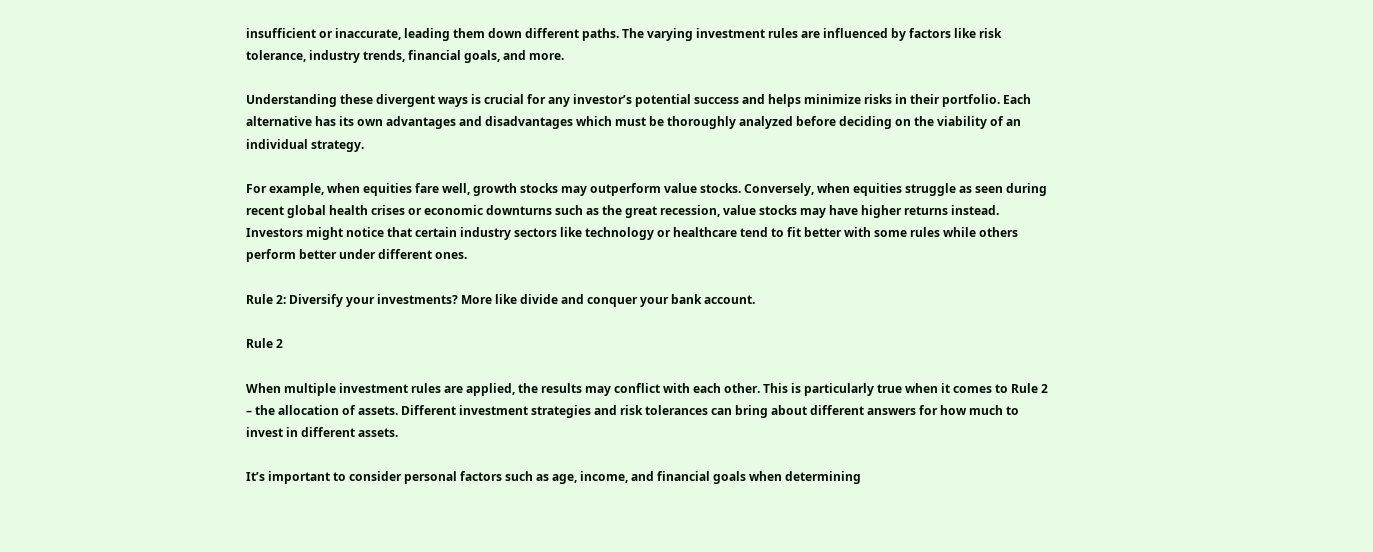insufficient or inaccurate, leading them down different paths. The varying investment rules are influenced by factors like risk tolerance, industry trends, financial goals, and more.

Understanding these divergent ways is crucial for any investor’s potential success and helps minimize risks in their portfolio. Each alternative has its own advantages and disadvantages which must be thoroughly analyzed before deciding on the viability of an individual strategy.

For example, when equities fare well, growth stocks may outperform value stocks. Conversely, when equities struggle as seen during recent global health crises or economic downturns such as the great recession, value stocks may have higher returns instead. Investors might notice that certain industry sectors like technology or healthcare tend to fit better with some rules while others perform better under different ones.

Rule 2: Diversify your investments? More like divide and conquer your bank account.

Rule 2

When multiple investment rules are applied, the results may conflict with each other. This is particularly true when it comes to Rule 2 – the allocation of assets. Different investment strategies and risk tolerances can bring about different answers for how much to invest in different assets.

It’s important to consider personal factors such as age, income, and financial goals when determining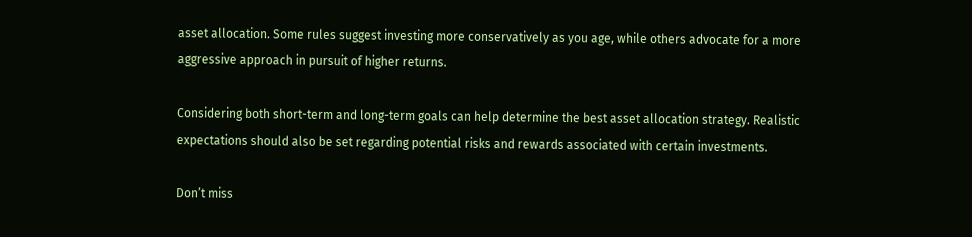asset allocation. Some rules suggest investing more conservatively as you age, while others advocate for a more aggressive approach in pursuit of higher returns.

Considering both short-term and long-term goals can help determine the best asset allocation strategy. Realistic expectations should also be set regarding potential risks and rewards associated with certain investments.

Don’t miss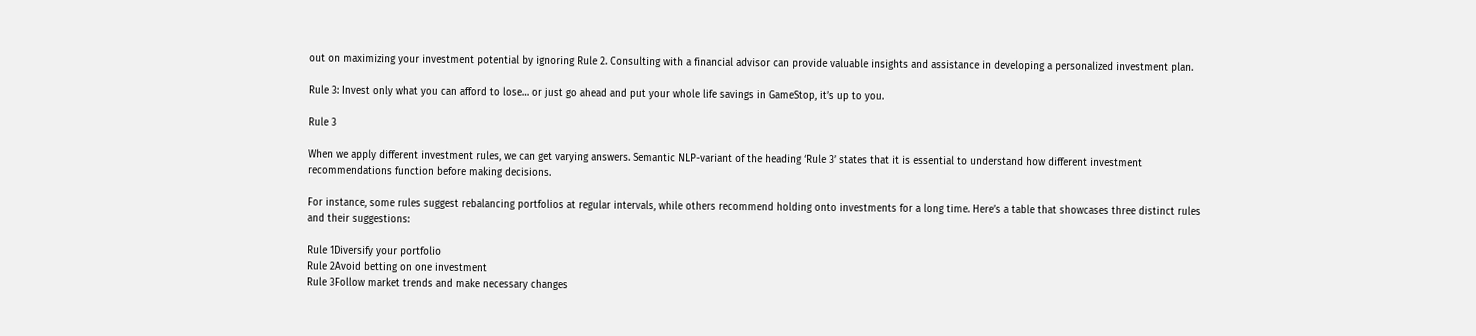out on maximizing your investment potential by ignoring Rule 2. Consulting with a financial advisor can provide valuable insights and assistance in developing a personalized investment plan.

Rule 3: Invest only what you can afford to lose… or just go ahead and put your whole life savings in GameStop, it’s up to you.

Rule 3

When we apply different investment rules, we can get varying answers. Semantic NLP-variant of the heading ‘Rule 3’ states that it is essential to understand how different investment recommendations function before making decisions.

For instance, some rules suggest rebalancing portfolios at regular intervals, while others recommend holding onto investments for a long time. Here’s a table that showcases three distinct rules and their suggestions:

Rule 1Diversify your portfolio
Rule 2Avoid betting on one investment
Rule 3Follow market trends and make necessary changes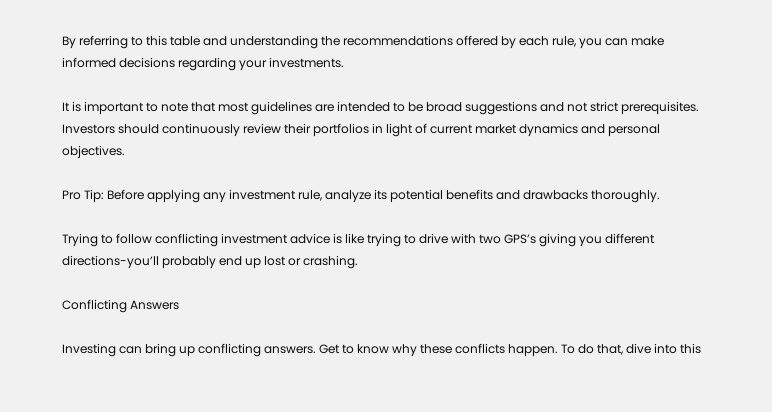By referring to this table and understanding the recommendations offered by each rule, you can make informed decisions regarding your investments.

It is important to note that most guidelines are intended to be broad suggestions and not strict prerequisites. Investors should continuously review their portfolios in light of current market dynamics and personal objectives.

Pro Tip: Before applying any investment rule, analyze its potential benefits and drawbacks thoroughly.

Trying to follow conflicting investment advice is like trying to drive with two GPS’s giving you different directions-you’ll probably end up lost or crashing.

Conflicting Answers

Investing can bring up conflicting answers. Get to know why these conflicts happen. To do that, dive into this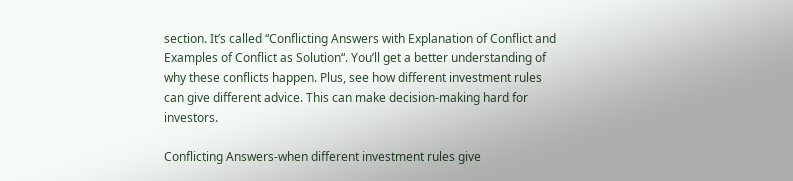section. It’s called “Conflicting Answers with Explanation of Conflict and Examples of Conflict as Solution“. You’ll get a better understanding of why these conflicts happen. Plus, see how different investment rules can give different advice. This can make decision-making hard for investors.

Conflicting Answers-when different investment rules give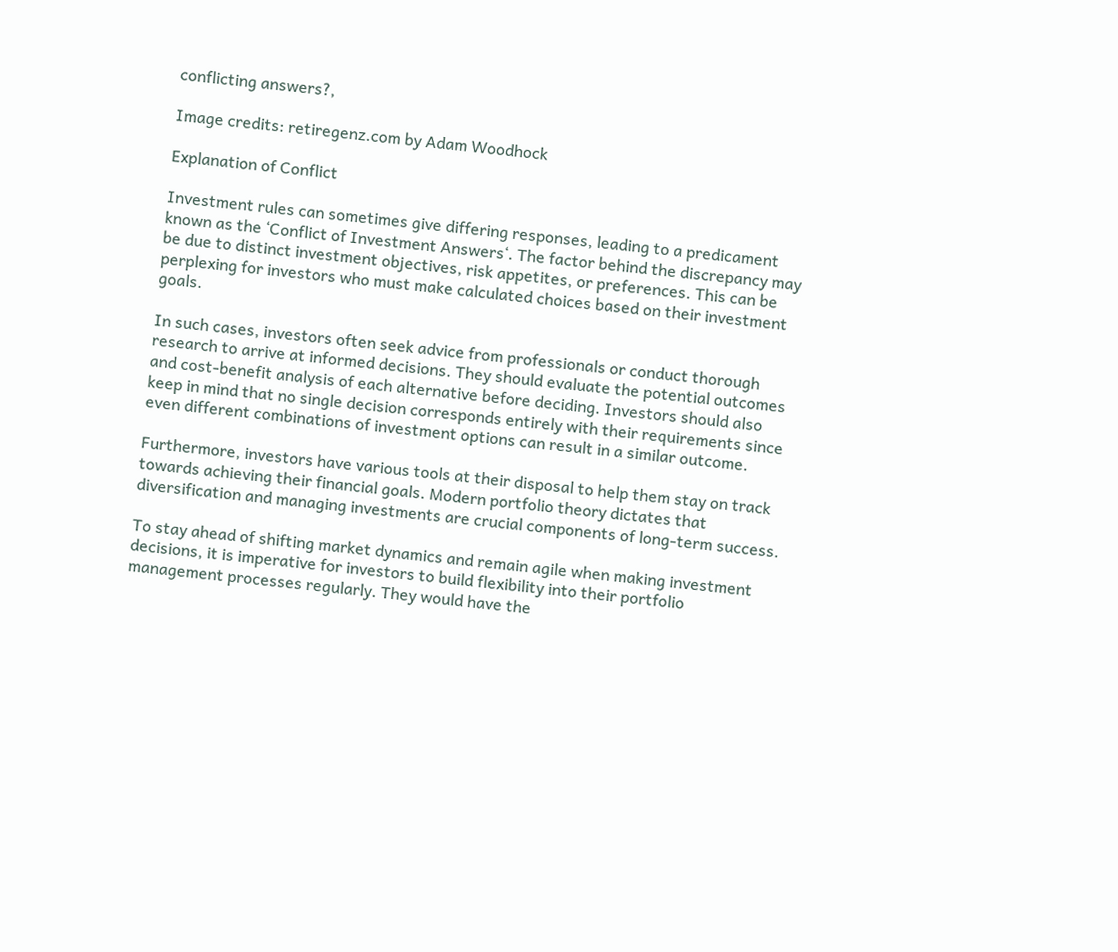conflicting answers?,

Image credits: retiregenz.com by Adam Woodhock

Explanation of Conflict

Investment rules can sometimes give differing responses, leading to a predicament known as the ‘Conflict of Investment Answers‘. The factor behind the discrepancy may be due to distinct investment objectives, risk appetites, or preferences. This can be perplexing for investors who must make calculated choices based on their investment goals.

In such cases, investors often seek advice from professionals or conduct thorough research to arrive at informed decisions. They should evaluate the potential outcomes and cost-benefit analysis of each alternative before deciding. Investors should also keep in mind that no single decision corresponds entirely with their requirements since even different combinations of investment options can result in a similar outcome.

Furthermore, investors have various tools at their disposal to help them stay on track towards achieving their financial goals. Modern portfolio theory dictates that diversification and managing investments are crucial components of long-term success.

To stay ahead of shifting market dynamics and remain agile when making investment decisions, it is imperative for investors to build flexibility into their portfolio management processes regularly. They would have the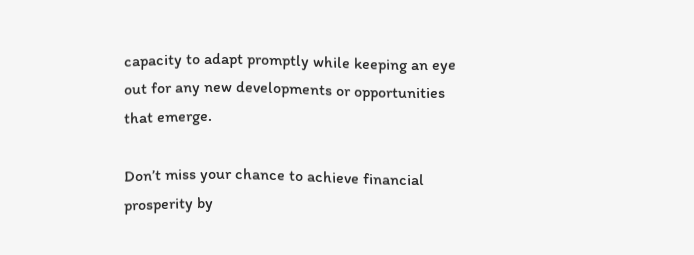capacity to adapt promptly while keeping an eye out for any new developments or opportunities that emerge.

Don’t miss your chance to achieve financial prosperity by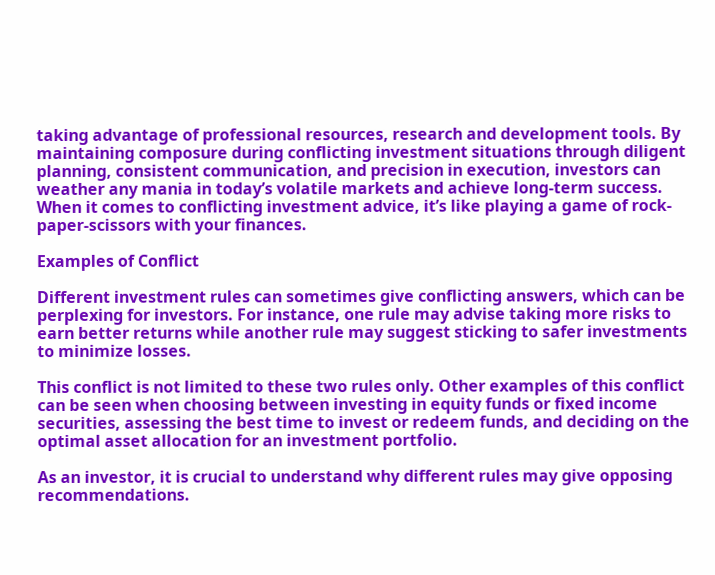taking advantage of professional resources, research and development tools. By maintaining composure during conflicting investment situations through diligent planning, consistent communication, and precision in execution, investors can weather any mania in today’s volatile markets and achieve long-term success. When it comes to conflicting investment advice, it’s like playing a game of rock-paper-scissors with your finances.

Examples of Conflict

Different investment rules can sometimes give conflicting answers, which can be perplexing for investors. For instance, one rule may advise taking more risks to earn better returns while another rule may suggest sticking to safer investments to minimize losses.

This conflict is not limited to these two rules only. Other examples of this conflict can be seen when choosing between investing in equity funds or fixed income securities, assessing the best time to invest or redeem funds, and deciding on the optimal asset allocation for an investment portfolio.

As an investor, it is crucial to understand why different rules may give opposing recommendations.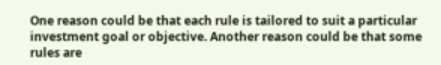One reason could be that each rule is tailored to suit a particular investment goal or objective. Another reason could be that some rules are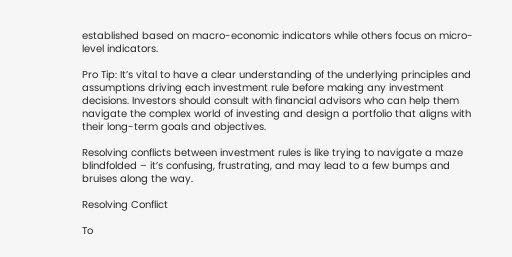established based on macro-economic indicators while others focus on micro-level indicators.

Pro Tip: It’s vital to have a clear understanding of the underlying principles and assumptions driving each investment rule before making any investment decisions. Investors should consult with financial advisors who can help them navigate the complex world of investing and design a portfolio that aligns with their long-term goals and objectives.

Resolving conflicts between investment rules is like trying to navigate a maze blindfolded – it’s confusing, frustrating, and may lead to a few bumps and bruises along the way.

Resolving Conflict

To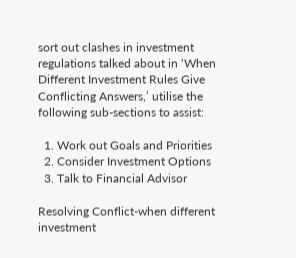sort out clashes in investment regulations talked about in ‘When Different Investment Rules Give Conflicting Answers,’ utilise the following sub-sections to assist:

  1. Work out Goals and Priorities
  2. Consider Investment Options
  3. Talk to Financial Advisor

Resolving Conflict-when different investment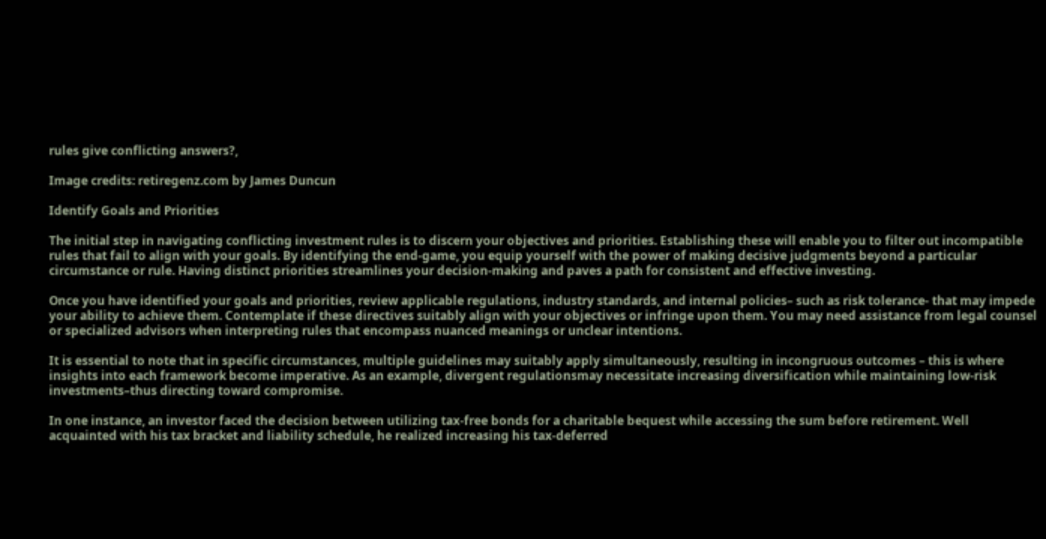rules give conflicting answers?,

Image credits: retiregenz.com by James Duncun

Identify Goals and Priorities

The initial step in navigating conflicting investment rules is to discern your objectives and priorities. Establishing these will enable you to filter out incompatible rules that fail to align with your goals. By identifying the end-game, you equip yourself with the power of making decisive judgments beyond a particular circumstance or rule. Having distinct priorities streamlines your decision-making and paves a path for consistent and effective investing.

Once you have identified your goals and priorities, review applicable regulations, industry standards, and internal policies– such as risk tolerance- that may impede your ability to achieve them. Contemplate if these directives suitably align with your objectives or infringe upon them. You may need assistance from legal counsel or specialized advisors when interpreting rules that encompass nuanced meanings or unclear intentions.

It is essential to note that in specific circumstances, multiple guidelines may suitably apply simultaneously, resulting in incongruous outcomes – this is where insights into each framework become imperative. As an example, divergent regulationsmay necessitate increasing diversification while maintaining low-risk investments–thus directing toward compromise.

In one instance, an investor faced the decision between utilizing tax-free bonds for a charitable bequest while accessing the sum before retirement. Well acquainted with his tax bracket and liability schedule, he realized increasing his tax-deferred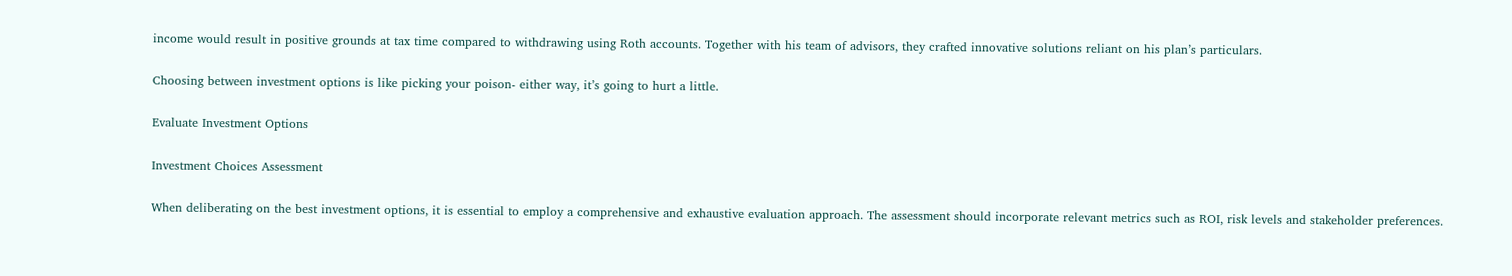income would result in positive grounds at tax time compared to withdrawing using Roth accounts. Together with his team of advisors, they crafted innovative solutions reliant on his plan’s particulars.

Choosing between investment options is like picking your poison- either way, it’s going to hurt a little.

Evaluate Investment Options

Investment Choices Assessment

When deliberating on the best investment options, it is essential to employ a comprehensive and exhaustive evaluation approach. The assessment should incorporate relevant metrics such as ROI, risk levels and stakeholder preferences.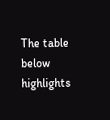The table below highlights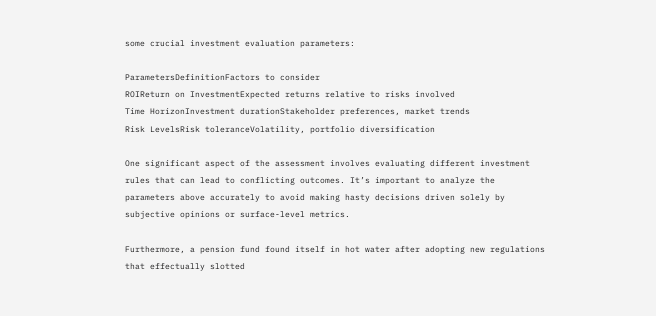some crucial investment evaluation parameters:

ParametersDefinitionFactors to consider
ROIReturn on InvestmentExpected returns relative to risks involved
Time HorizonInvestment durationStakeholder preferences, market trends
Risk LevelsRisk toleranceVolatility, portfolio diversification

One significant aspect of the assessment involves evaluating different investment rules that can lead to conflicting outcomes. It’s important to analyze the parameters above accurately to avoid making hasty decisions driven solely by subjective opinions or surface-level metrics.

Furthermore, a pension fund found itself in hot water after adopting new regulations that effectually slotted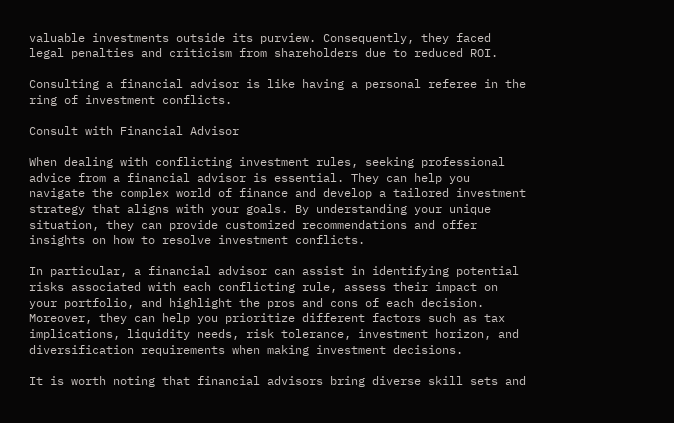valuable investments outside its purview. Consequently, they faced legal penalties and criticism from shareholders due to reduced ROI.

Consulting a financial advisor is like having a personal referee in the ring of investment conflicts.

Consult with Financial Advisor

When dealing with conflicting investment rules, seeking professional advice from a financial advisor is essential. They can help you navigate the complex world of finance and develop a tailored investment strategy that aligns with your goals. By understanding your unique situation, they can provide customized recommendations and offer insights on how to resolve investment conflicts.

In particular, a financial advisor can assist in identifying potential risks associated with each conflicting rule, assess their impact on your portfolio, and highlight the pros and cons of each decision. Moreover, they can help you prioritize different factors such as tax implications, liquidity needs, risk tolerance, investment horizon, and diversification requirements when making investment decisions.

It is worth noting that financial advisors bring diverse skill sets and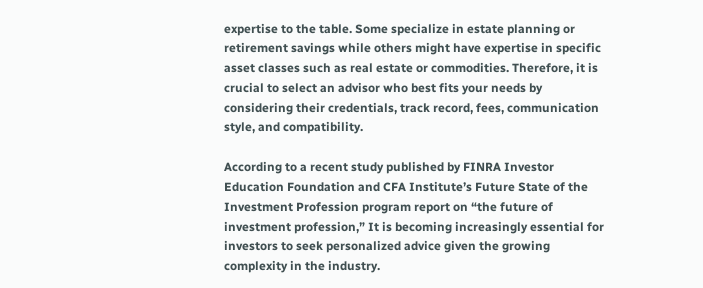expertise to the table. Some specialize in estate planning or retirement savings while others might have expertise in specific asset classes such as real estate or commodities. Therefore, it is crucial to select an advisor who best fits your needs by considering their credentials, track record, fees, communication style, and compatibility.

According to a recent study published by FINRA Investor Education Foundation and CFA Institute’s Future State of the Investment Profession program report on “the future of investment profession,” It is becoming increasingly essential for investors to seek personalized advice given the growing complexity in the industry.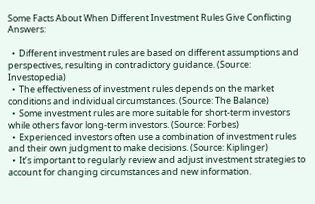Some Facts About When Different Investment Rules Give Conflicting Answers:

  •  Different investment rules are based on different assumptions and perspectives, resulting in contradictory guidance. (Source: Investopedia)
  •  The effectiveness of investment rules depends on the market conditions and individual circumstances. (Source: The Balance)
  •  Some investment rules are more suitable for short-term investors while others favor long-term investors. (Source: Forbes)
  •  Experienced investors often use a combination of investment rules and their own judgment to make decisions. (Source: Kiplinger)
  •  It’s important to regularly review and adjust investment strategies to account for changing circumstances and new information.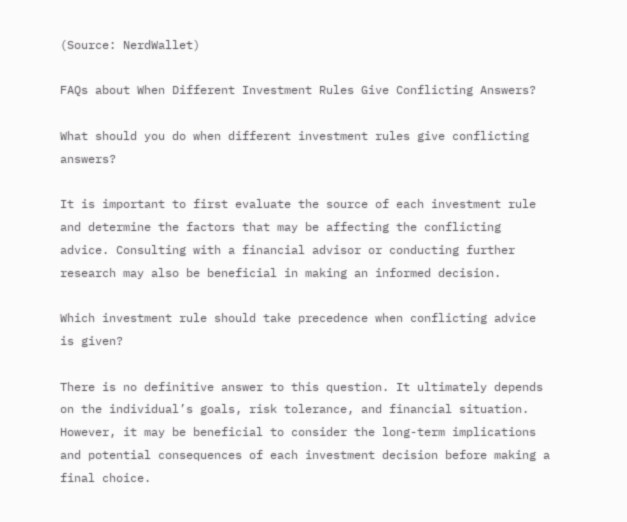(Source: NerdWallet)

FAQs about When Different Investment Rules Give Conflicting Answers?

What should you do when different investment rules give conflicting answers?

It is important to first evaluate the source of each investment rule and determine the factors that may be affecting the conflicting advice. Consulting with a financial advisor or conducting further research may also be beneficial in making an informed decision.

Which investment rule should take precedence when conflicting advice is given?

There is no definitive answer to this question. It ultimately depends on the individual’s goals, risk tolerance, and financial situation. However, it may be beneficial to consider the long-term implications and potential consequences of each investment decision before making a final choice.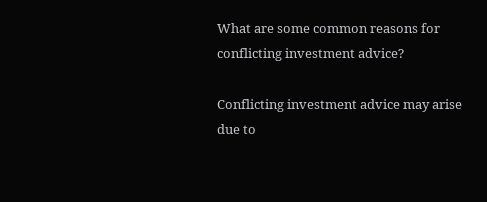What are some common reasons for conflicting investment advice?

Conflicting investment advice may arise due to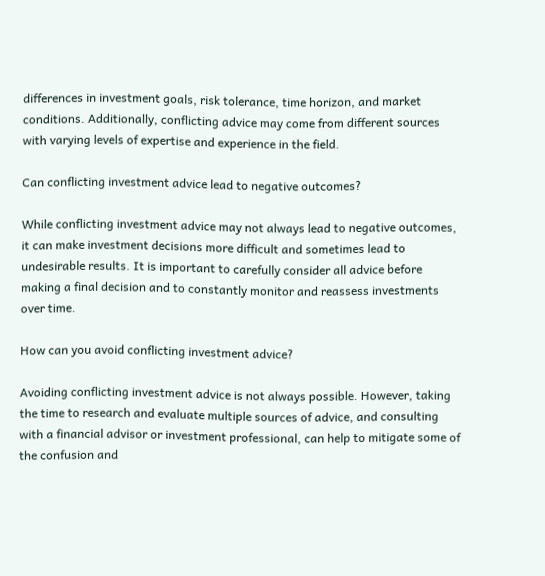differences in investment goals, risk tolerance, time horizon, and market conditions. Additionally, conflicting advice may come from different sources with varying levels of expertise and experience in the field.

Can conflicting investment advice lead to negative outcomes?

While conflicting investment advice may not always lead to negative outcomes, it can make investment decisions more difficult and sometimes lead to undesirable results. It is important to carefully consider all advice before making a final decision and to constantly monitor and reassess investments over time.

How can you avoid conflicting investment advice?

Avoiding conflicting investment advice is not always possible. However, taking the time to research and evaluate multiple sources of advice, and consulting with a financial advisor or investment professional, can help to mitigate some of the confusion and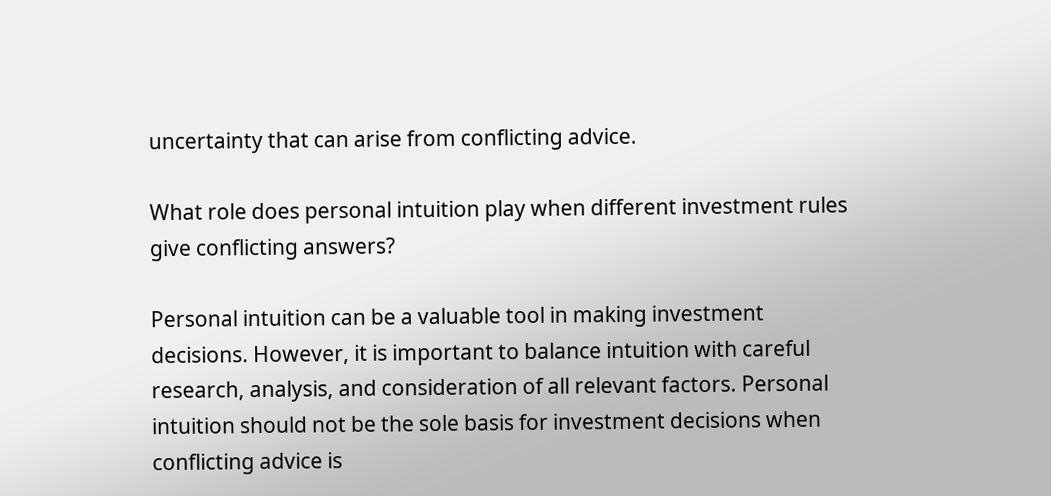uncertainty that can arise from conflicting advice.

What role does personal intuition play when different investment rules give conflicting answers?

Personal intuition can be a valuable tool in making investment decisions. However, it is important to balance intuition with careful research, analysis, and consideration of all relevant factors. Personal intuition should not be the sole basis for investment decisions when conflicting advice is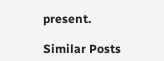present.

Similar Posts